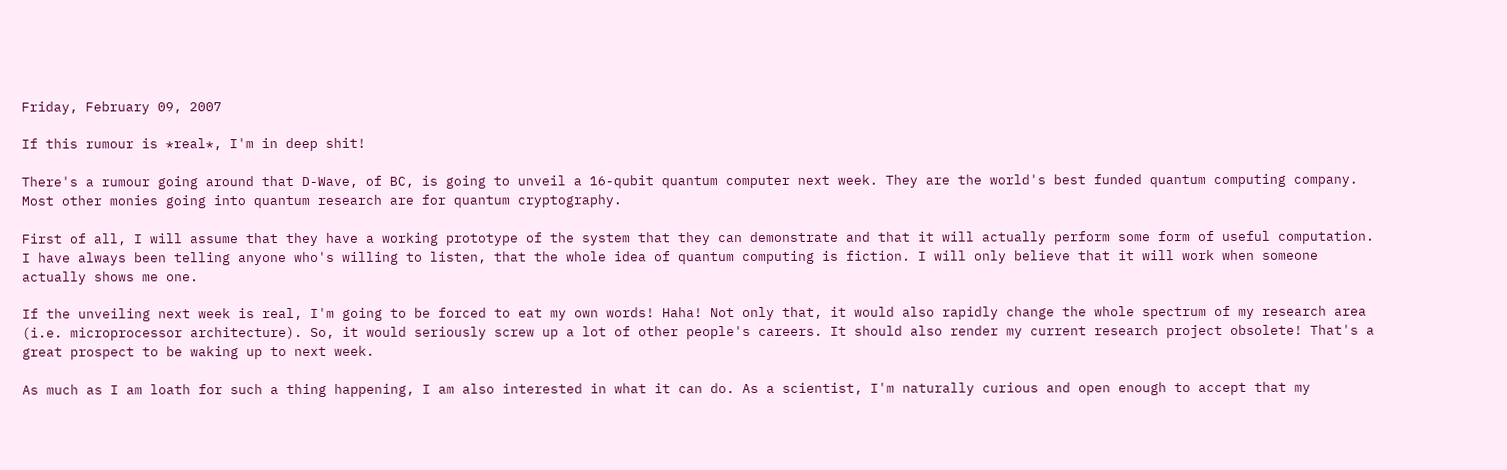Friday, February 09, 2007

If this rumour is *real*, I'm in deep shit!

There's a rumour going around that D-Wave, of BC, is going to unveil a 16-qubit quantum computer next week. They are the world's best funded quantum computing company. Most other monies going into quantum research are for quantum cryptography.

First of all, I will assume that they have a working prototype of the system that they can demonstrate and that it will actually perform some form of useful computation. I have always been telling anyone who's willing to listen, that the whole idea of quantum computing is fiction. I will only believe that it will work when someone actually shows me one.

If the unveiling next week is real, I'm going to be forced to eat my own words! Haha! Not only that, it would also rapidly change the whole spectrum of my research area (i.e. microprocessor architecture). So, it would seriously screw up a lot of other people's careers. It should also render my current research project obsolete! That's a great prospect to be waking up to next week.

As much as I am loath for such a thing happening, I am also interested in what it can do. As a scientist, I'm naturally curious and open enough to accept that my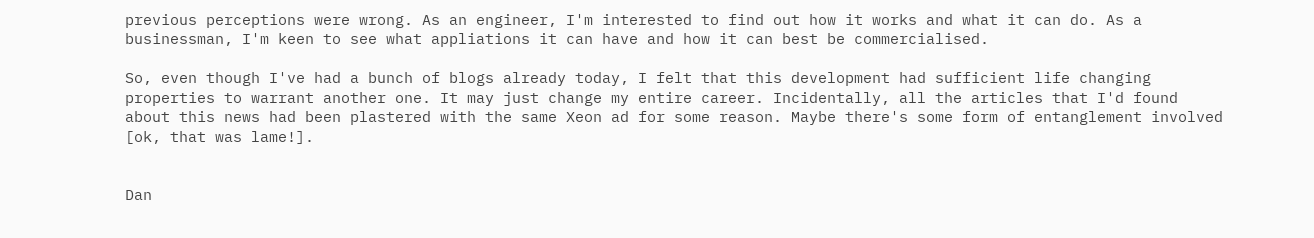previous perceptions were wrong. As an engineer, I'm interested to find out how it works and what it can do. As a businessman, I'm keen to see what appliations it can have and how it can best be commercialised.

So, even though I've had a bunch of blogs already today, I felt that this development had sufficient life changing properties to warrant another one. It may just change my entire career. Incidentally, all the articles that I'd found about this news had been plastered with the same Xeon ad for some reason. Maybe there's some form of entanglement involved [ok, that was lame!].


Dan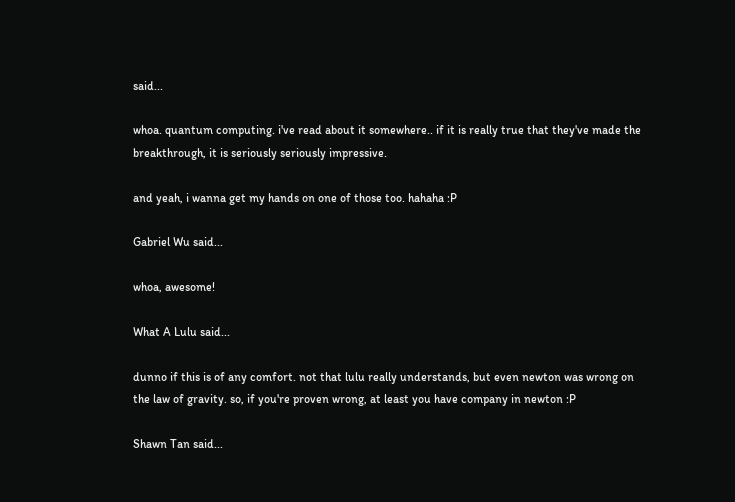said...

whoa. quantum computing. i've read about it somewhere.. if it is really true that they've made the breakthrough, it is seriously seriously impressive.

and yeah, i wanna get my hands on one of those too. hahaha :P

Gabriel Wu said...

whoa, awesome!

What A Lulu said...

dunno if this is of any comfort. not that lulu really understands, but even newton was wrong on the law of gravity. so, if you're proven wrong, at least you have company in newton :P

Shawn Tan said...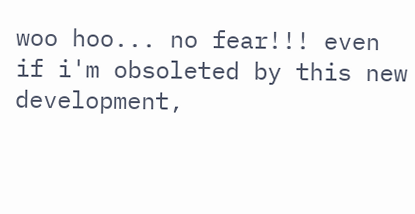woo hoo... no fear!!! even if i'm obsoleted by this new development,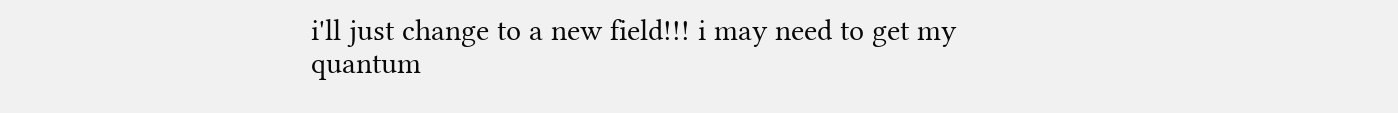i'll just change to a new field!!! i may need to get my quantum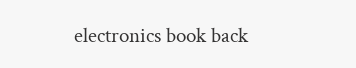electronics book back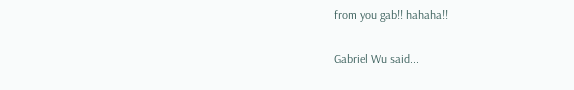from you gab!! hahaha!!

Gabriel Wu said...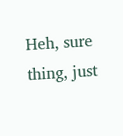Heh, sure thing, just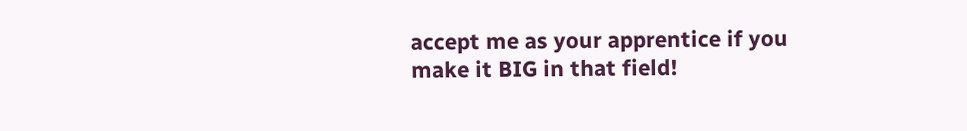accept me as your apprentice if you make it BIG in that field!